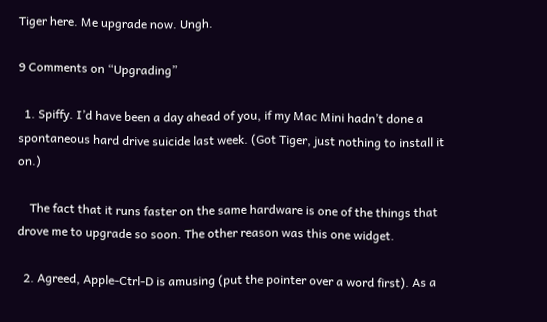Tiger here. Me upgrade now. Ungh.

9 Comments on “Upgrading”

  1. Spiffy. I’d have been a day ahead of you, if my Mac Mini hadn’t done a spontaneous hard drive suicide last week. (Got Tiger, just nothing to install it on.)

    The fact that it runs faster on the same hardware is one of the things that drove me to upgrade so soon. The other reason was this one widget.

  2. Agreed, Apple-Ctrl-D is amusing (put the pointer over a word first). As a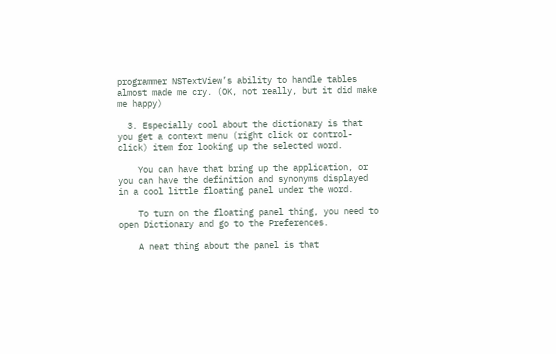programmer NSTextView’s ability to handle tables almost made me cry. (OK, not really, but it did make me happy)

  3. Especially cool about the dictionary is that you get a context menu (right click or control-click) item for looking up the selected word.

    You can have that bring up the application, or you can have the definition and synonyms displayed in a cool little floating panel under the word.

    To turn on the floating panel thing, you need to open Dictionary and go to the Preferences.

    A neat thing about the panel is that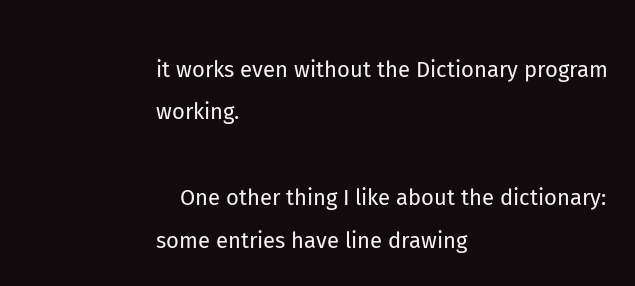it works even without the Dictionary program working.

    One other thing I like about the dictionary: some entries have line drawing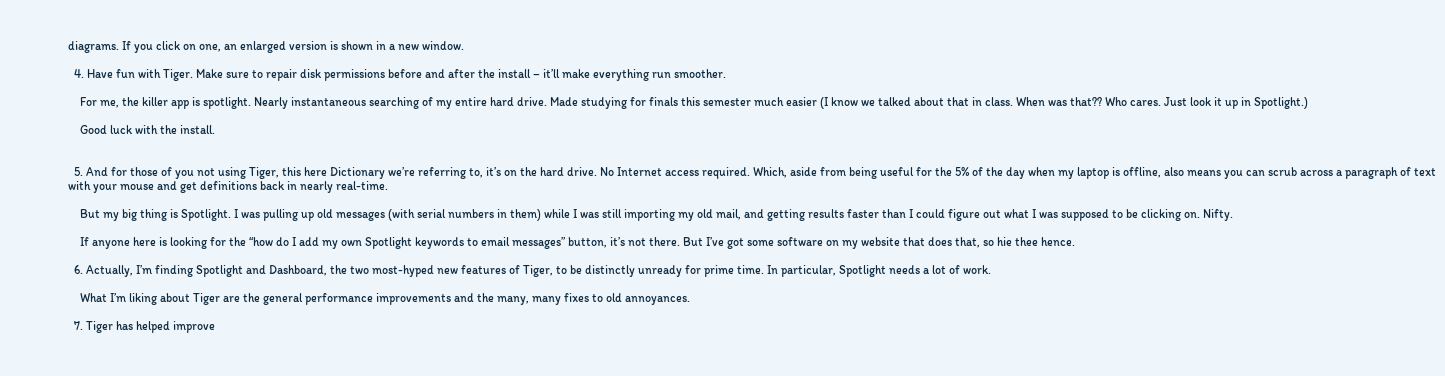diagrams. If you click on one, an enlarged version is shown in a new window.

  4. Have fun with Tiger. Make sure to repair disk permissions before and after the install – it’ll make everything run smoother.

    For me, the killer app is spotlight. Nearly instantaneous searching of my entire hard drive. Made studying for finals this semester much easier (I know we talked about that in class. When was that?? Who cares. Just look it up in Spotlight.)

    Good luck with the install.


  5. And for those of you not using Tiger, this here Dictionary we’re referring to, it’s on the hard drive. No Internet access required. Which, aside from being useful for the 5% of the day when my laptop is offline, also means you can scrub across a paragraph of text with your mouse and get definitions back in nearly real-time.

    But my big thing is Spotlight. I was pulling up old messages (with serial numbers in them) while I was still importing my old mail, and getting results faster than I could figure out what I was supposed to be clicking on. Nifty.

    If anyone here is looking for the “how do I add my own Spotlight keywords to email messages” button, it’s not there. But I’ve got some software on my website that does that, so hie thee hence.

  6. Actually, I’m finding Spotlight and Dashboard, the two most-hyped new features of Tiger, to be distinctly unready for prime time. In particular, Spotlight needs a lot of work.

    What I’m liking about Tiger are the general performance improvements and the many, many fixes to old annoyances.

  7. Tiger has helped improve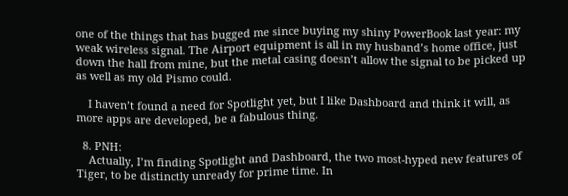one of the things that has bugged me since buying my shiny PowerBook last year: my weak wireless signal. The Airport equipment is all in my husband’s home office, just down the hall from mine, but the metal casing doesn’t allow the signal to be picked up as well as my old Pismo could.

    I haven’t found a need for Spotlight yet, but I like Dashboard and think it will, as more apps are developed, be a fabulous thing.

  8. PNH:
    Actually, I’m finding Spotlight and Dashboard, the two most-hyped new features of Tiger, to be distinctly unready for prime time. In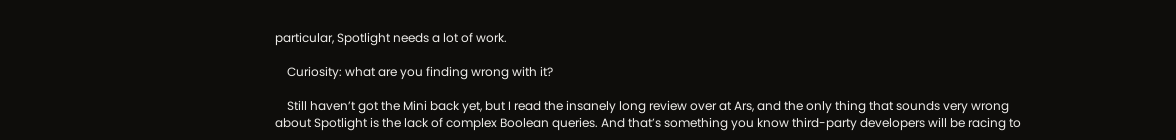particular, Spotlight needs a lot of work.

    Curiosity: what are you finding wrong with it?

    Still haven’t got the Mini back yet, but I read the insanely long review over at Ars, and the only thing that sounds very wrong about Spotlight is the lack of complex Boolean queries. And that’s something you know third-party developers will be racing to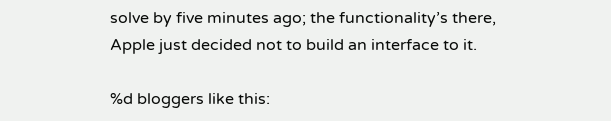solve by five minutes ago; the functionality’s there, Apple just decided not to build an interface to it.

%d bloggers like this: